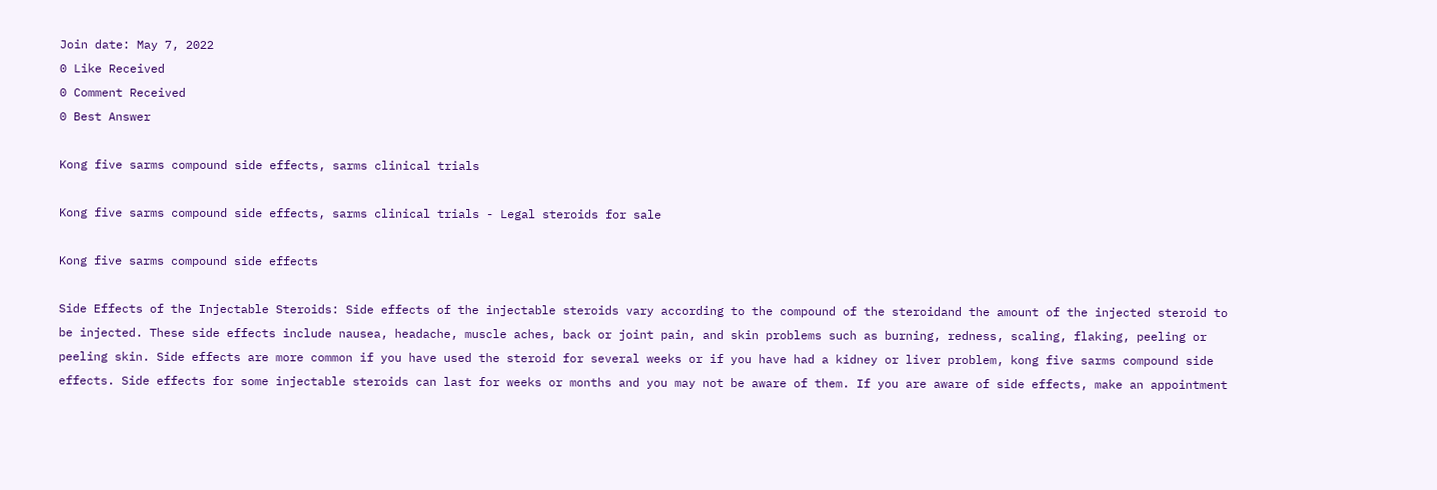Join date: May 7, 2022
0 Like Received
0 Comment Received
0 Best Answer

Kong five sarms compound side effects, sarms clinical trials

Kong five sarms compound side effects, sarms clinical trials - Legal steroids for sale

Kong five sarms compound side effects

Side Effects of the Injectable Steroids: Side effects of the injectable steroids vary according to the compound of the steroidand the amount of the injected steroid to be injected. These side effects include nausea, headache, muscle aches, back or joint pain, and skin problems such as burning, redness, scaling, flaking, peeling or peeling skin. Side effects are more common if you have used the steroid for several weeks or if you have had a kidney or liver problem, kong five sarms compound side effects. Side effects for some injectable steroids can last for weeks or months and you may not be aware of them. If you are aware of side effects, make an appointment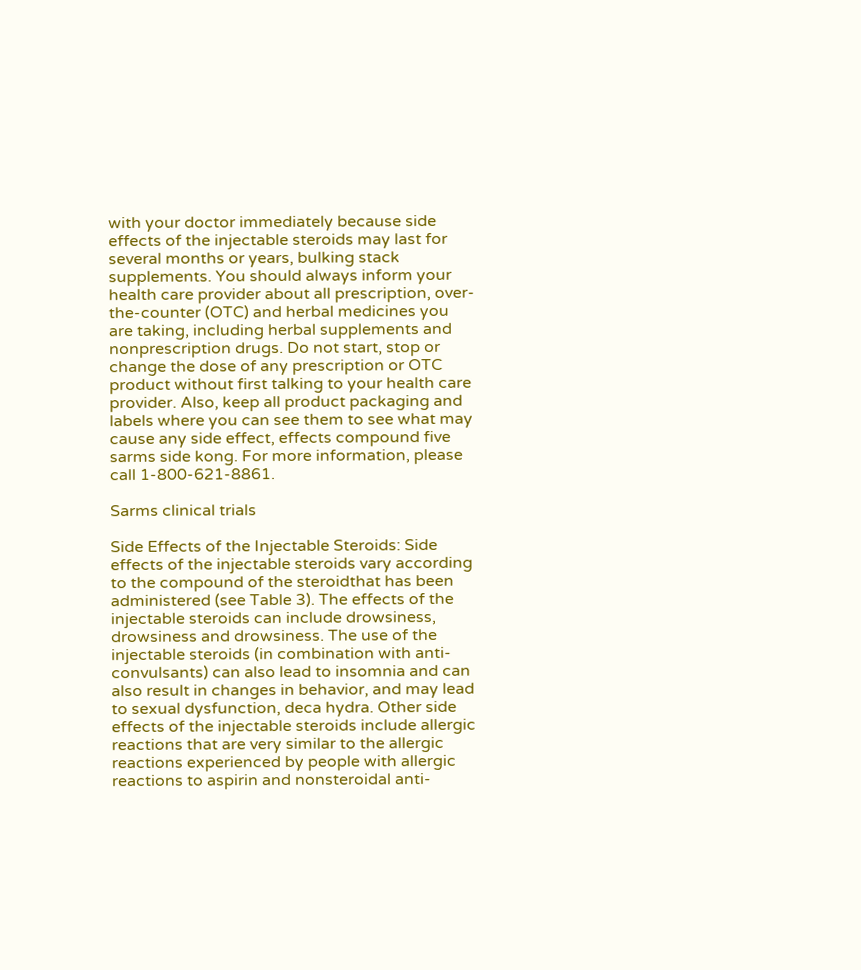with your doctor immediately because side effects of the injectable steroids may last for several months or years, bulking stack supplements. You should always inform your health care provider about all prescription, over-the-counter (OTC) and herbal medicines you are taking, including herbal supplements and nonprescription drugs. Do not start, stop or change the dose of any prescription or OTC product without first talking to your health care provider. Also, keep all product packaging and labels where you can see them to see what may cause any side effect, effects compound five sarms side kong. For more information, please call 1-800-621-8861.

Sarms clinical trials

Side Effects of the Injectable Steroids: Side effects of the injectable steroids vary according to the compound of the steroidthat has been administered (see Table 3). The effects of the injectable steroids can include drowsiness, drowsiness and drowsiness. The use of the injectable steroids (in combination with anti-convulsants) can also lead to insomnia and can also result in changes in behavior, and may lead to sexual dysfunction, deca hydra. Other side effects of the injectable steroids include allergic reactions that are very similar to the allergic reactions experienced by people with allergic reactions to aspirin and nonsteroidal anti-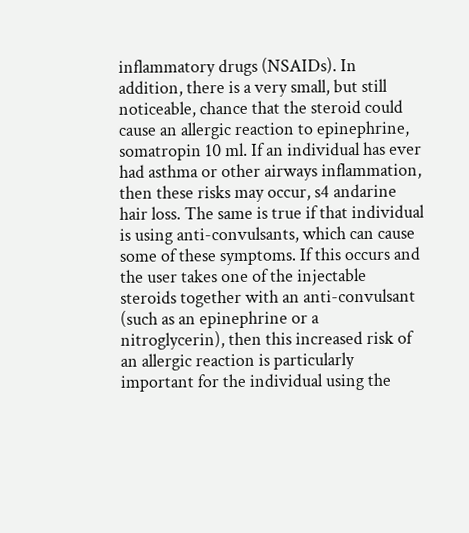inflammatory drugs (NSAIDs). In addition, there is a very small, but still noticeable, chance that the steroid could cause an allergic reaction to epinephrine, somatropin 10 ml. If an individual has ever had asthma or other airways inflammation, then these risks may occur, s4 andarine hair loss. The same is true if that individual is using anti-convulsants, which can cause some of these symptoms. If this occurs and the user takes one of the injectable steroids together with an anti-convulsant (such as an epinephrine or a nitroglycerin), then this increased risk of an allergic reaction is particularly important for the individual using the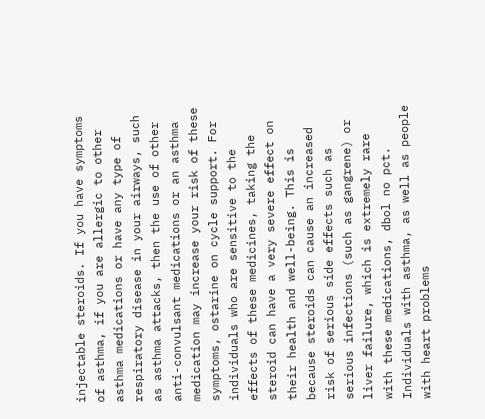injectable steroids. If you have symptoms of asthma, if you are allergic to other asthma medications or have any type of respiratory disease in your airways, such as asthma attacks, then the use of other anti-convulsant medications or an asthma medication may increase your risk of these symptoms, ostarine on cycle support. For individuals who are sensitive to the effects of these medicines, taking the steroid can have a very severe effect on their health and well-being. This is because steroids can cause an increased risk of serious side effects such as serious infections (such as gangrene) or liver failure, which is extremely rare with these medications, dbol no pct. Individuals with asthma, as well as people with heart problems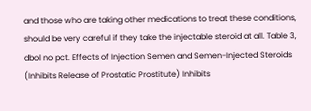and those who are taking other medications to treat these conditions, should be very careful if they take the injectable steroid at all. Table 3, dbol no pct. Effects of Injection Semen and Semen-Injected Steroids (Inhibits Release of Prostatic Prostitute) Inhibits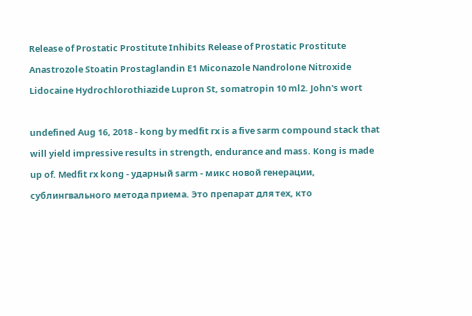Release of Prostatic Prostitute Inhibits Release of Prostatic Prostitute Anastrozole Stoatin Prostaglandin E1 Miconazole Nandrolone Nitroxide Lidocaine Hydrochlorothiazide Lupron St, somatropin 10 ml2. John's wort

undefined Aug 16, 2018 - kong by medfit rx is a five sarm compound stack that will yield impressive results in strength, endurance and mass. Kong is made up of. Medfit rx kong - ударный sarm - микс новой генерации, сублингвального метода приема. Это препарат для тех, кто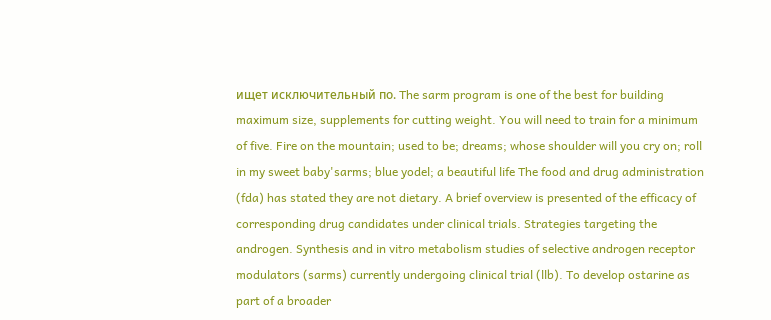ищет исключительный по. The sarm program is one of the best for building maximum size, supplements for cutting weight. You will need to train for a minimum of five. Fire on the mountain; used to be; dreams; whose shoulder will you cry on; roll in my sweet baby'sarms; blue yodel; a beautiful life The food and drug administration (fda) has stated they are not dietary. A brief overview is presented of the efficacy of corresponding drug candidates under clinical trials. Strategies targeting the androgen. Synthesis and in vitro metabolism studies of selective androgen receptor modulators (sarms) currently undergoing clinical trial (llb). To develop ostarine as part of a broader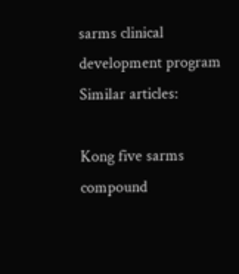sarms clinical development program Similar articles:

Kong five sarms compound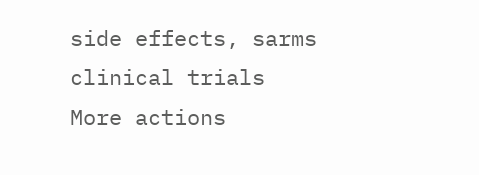side effects, sarms clinical trials
More actions